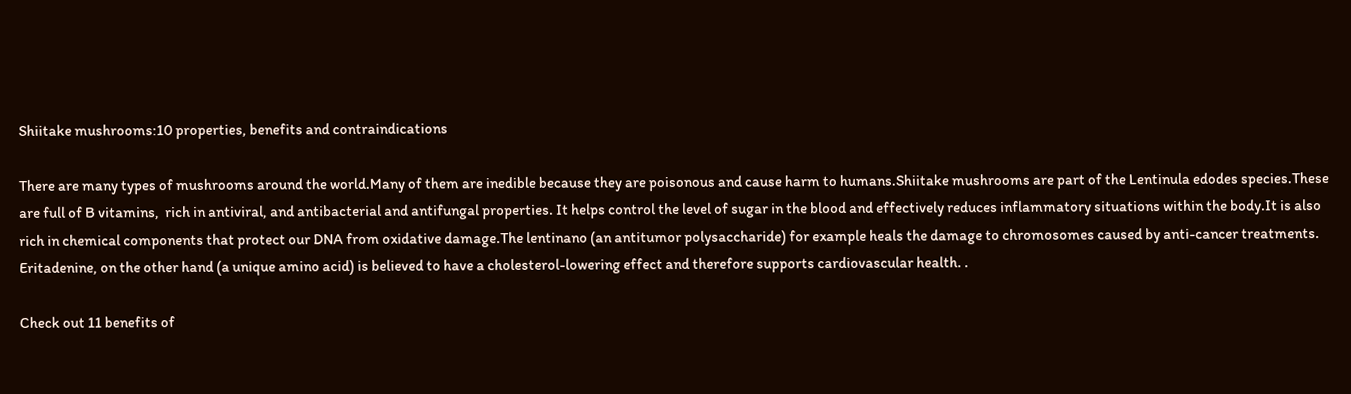Shiitake mushrooms:10 properties, benefits and contraindications

There are many types of mushrooms around the world.Many of them are inedible because they are poisonous and cause harm to humans.Shiitake mushrooms are part of the Lentinula edodes species.These are full of B vitamins,  rich in antiviral, and antibacterial and antifungal properties. It helps control the level of sugar in the blood and effectively reduces inflammatory situations within the body.It is also rich in chemical components that protect our DNA from oxidative damage.The lentinano (an antitumor polysaccharide) for example heals the damage to chromosomes caused by anti-cancer treatments. Eritadenine, on the other hand (a unique amino acid) is believed to have a cholesterol-lowering effect and therefore supports cardiovascular health. .

Check out 11 benefits of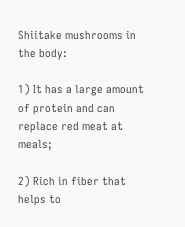Shiitake mushrooms in the body:

1) It has a large amount of protein and can replace red meat at meals;

2) Rich in fiber that helps to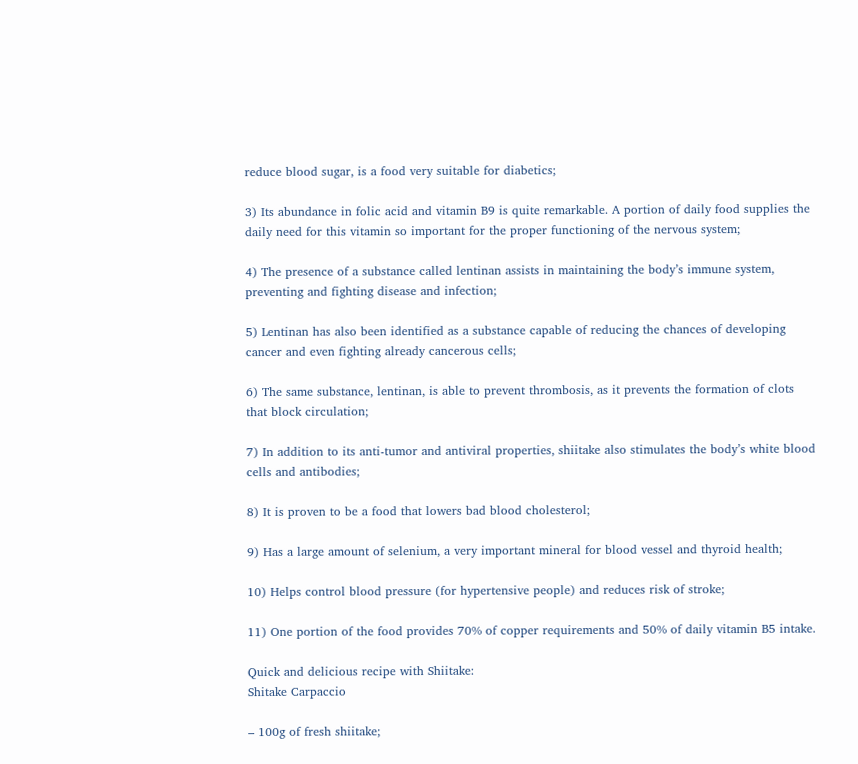reduce blood sugar, is a food very suitable for diabetics;

3) Its abundance in folic acid and vitamin B9 is quite remarkable. A portion of daily food supplies the daily need for this vitamin so important for the proper functioning of the nervous system;

4) The presence of a substance called lentinan assists in maintaining the body’s immune system, preventing and fighting disease and infection;

5) Lentinan has also been identified as a substance capable of reducing the chances of developing cancer and even fighting already cancerous cells;

6) The same substance, lentinan, is able to prevent thrombosis, as it prevents the formation of clots that block circulation;

7) In addition to its anti-tumor and antiviral properties, shiitake also stimulates the body’s white blood cells and antibodies;

8) It is proven to be a food that lowers bad blood cholesterol;

9) Has a large amount of selenium, a very important mineral for blood vessel and thyroid health;

10) Helps control blood pressure (for hypertensive people) and reduces risk of stroke;

11) One portion of the food provides 70% of copper requirements and 50% of daily vitamin B5 intake.

Quick and delicious recipe with Shiitake:
Shitake Carpaccio

– 100g of fresh shiitake;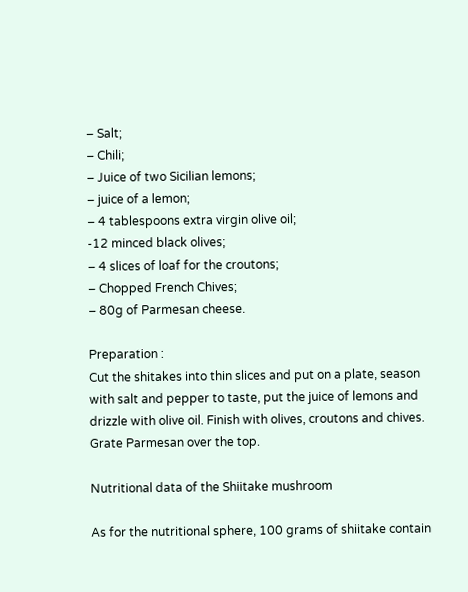– Salt;
– Chili;
– Juice of two Sicilian lemons;
– juice of a lemon;
– 4 tablespoons extra virgin olive oil;
-12 minced black olives;
– 4 slices of loaf for the croutons;
– Chopped French Chives;
– 80g of Parmesan cheese.

Preparation :
Cut the shitakes into thin slices and put on a plate, season with salt and pepper to taste, put the juice of lemons and drizzle with olive oil. Finish with olives, croutons and chives. Grate Parmesan over the top.

Nutritional data of the Shiitake mushroom

As for the nutritional sphere, 100 grams of shiitake contain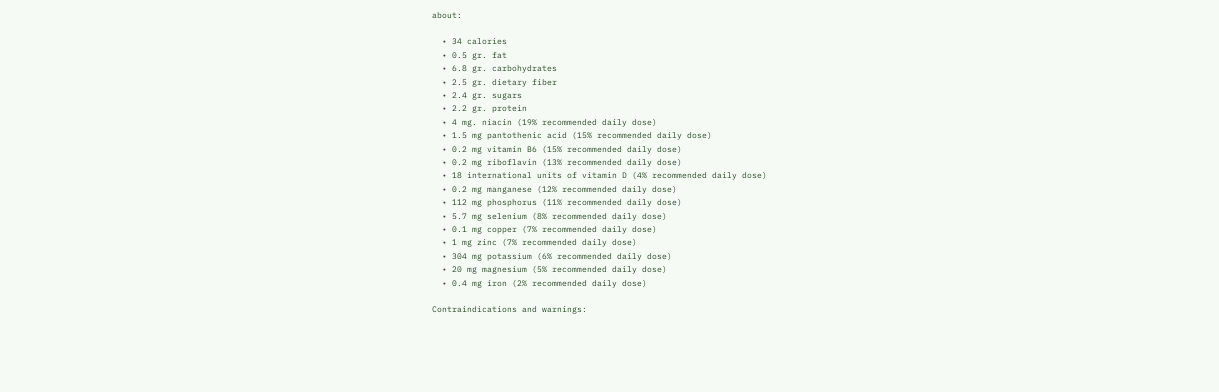about:

  • 34 calories
  • 0.5 gr. fat
  • 6.8 gr. carbohydrates
  • 2.5 gr. dietary fiber
  • 2.4 gr. sugars
  • 2.2 gr. protein
  • 4 mg. niacin (19% recommended daily dose)
  • 1.5 mg pantothenic acid (15% recommended daily dose)
  • 0.2 mg vitamin B6 (15% recommended daily dose)
  • 0.2 mg riboflavin (13% recommended daily dose)
  • 18 international units of vitamin D (4% recommended daily dose)
  • 0.2 mg manganese (12% recommended daily dose)
  • 112 mg phosphorus (11% recommended daily dose)
  • 5.7 mg selenium (8% recommended daily dose)
  • 0.1 mg copper (7% recommended daily dose)
  • 1 mg zinc (7% recommended daily dose)
  • 304 mg potassium (6% recommended daily dose)
  • 20 mg magnesium (5% recommended daily dose)
  • 0.4 mg iron (2% recommended daily dose)

Contraindications and warnings: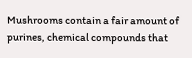Mushrooms contain a fair amount of purines, chemical compounds that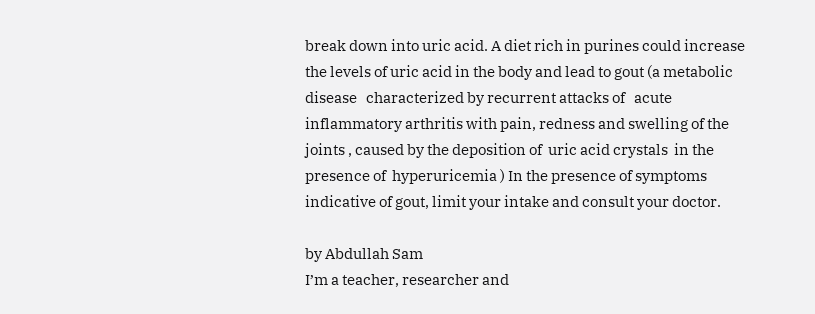break down into uric acid. A diet rich in purines could increase the levels of uric acid in the body and lead to gout (a metabolic disease   characterized by recurrent attacks of   acute inflammatory arthritis with pain, redness and swelling of the  joints , caused by the deposition of  uric acid crystals  in the presence of  hyperuricemia ) In the presence of symptoms indicative of gout, limit your intake and consult your doctor.

by Abdullah Sam
I’m a teacher, researcher and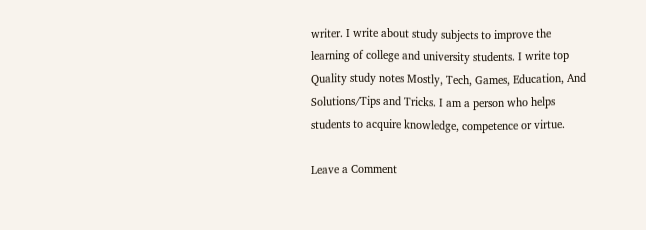writer. I write about study subjects to improve the learning of college and university students. I write top Quality study notes Mostly, Tech, Games, Education, And Solutions/Tips and Tricks. I am a person who helps students to acquire knowledge, competence or virtue.

Leave a Comment